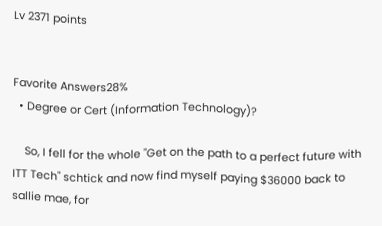Lv 2371 points


Favorite Answers28%
  • Degree or Cert (Information Technology)?

    So, I fell for the whole "Get on the path to a perfect future with ITT Tech" schtick and now find myself paying $36000 back to sallie mae, for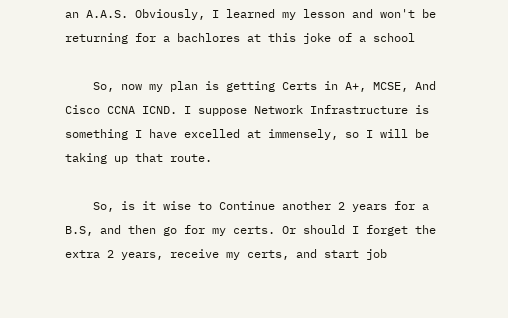an A.A.S. Obviously, I learned my lesson and won't be returning for a bachlores at this joke of a school

    So, now my plan is getting Certs in A+, MCSE, And Cisco CCNA ICND. I suppose Network Infrastructure is something I have excelled at immensely, so I will be taking up that route.

    So, is it wise to Continue another 2 years for a B.S, and then go for my certs. Or should I forget the extra 2 years, receive my certs, and start job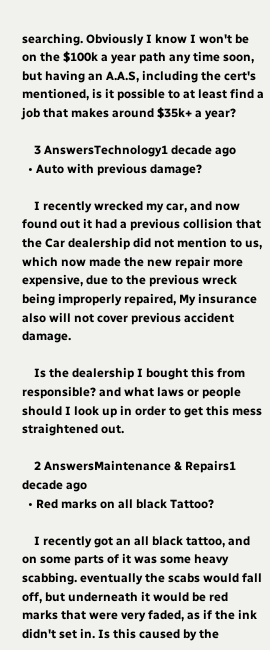searching. Obviously I know I won't be on the $100k a year path any time soon, but having an A.A.S, including the cert's mentioned, is it possible to at least find a job that makes around $35k+ a year?

    3 AnswersTechnology1 decade ago
  • Auto with previous damage?

    I recently wrecked my car, and now found out it had a previous collision that the Car dealership did not mention to us, which now made the new repair more expensive, due to the previous wreck being improperly repaired, My insurance also will not cover previous accident damage.

    Is the dealership I bought this from responsible? and what laws or people should I look up in order to get this mess straightened out.

    2 AnswersMaintenance & Repairs1 decade ago
  • Red marks on all black Tattoo?

    I recently got an all black tattoo, and on some parts of it was some heavy scabbing. eventually the scabs would fall off, but underneath it would be red marks that were very faded, as if the ink didn't set in. Is this caused by the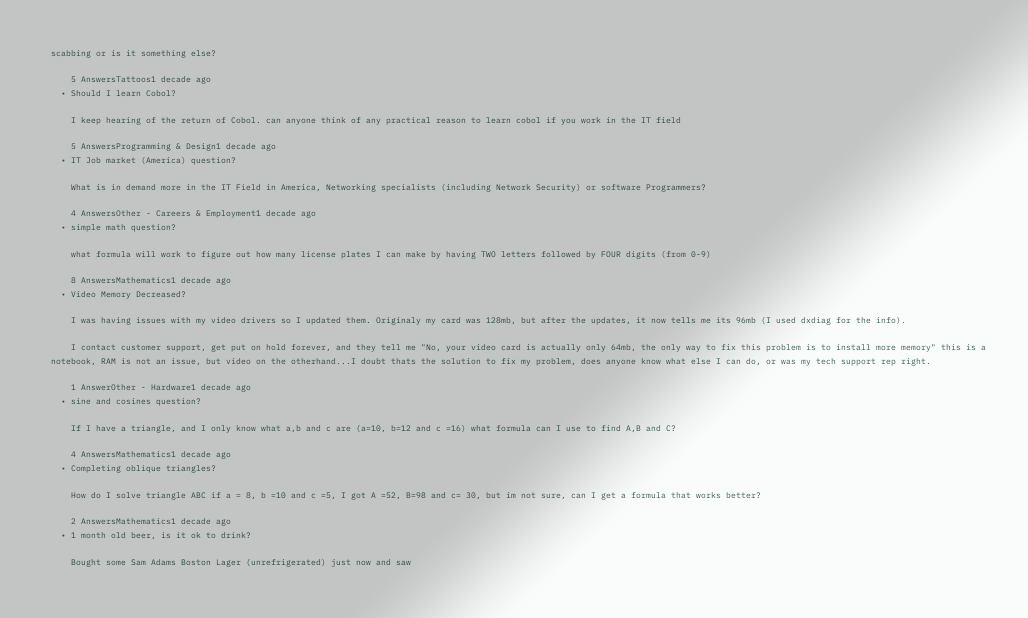scabbing or is it something else?

    5 AnswersTattoos1 decade ago
  • Should I learn Cobol?

    I keep hearing of the return of Cobol. can anyone think of any practical reason to learn cobol if you work in the IT field

    5 AnswersProgramming & Design1 decade ago
  • IT Job market (America) question?

    What is in demand more in the IT Field in America, Networking specialists (including Network Security) or software Programmers?

    4 AnswersOther - Careers & Employment1 decade ago
  • simple math question?

    what formula will work to figure out how many license plates I can make by having TWO letters followed by FOUR digits (from 0-9)

    8 AnswersMathematics1 decade ago
  • Video Memory Decreased?

    I was having issues with my video drivers so I updated them. Originaly my card was 128mb, but after the updates, it now tells me its 96mb (I used dxdiag for the info).

    I contact customer support, get put on hold forever, and they tell me "No, your video card is actually only 64mb, the only way to fix this problem is to install more memory" this is a notebook, RAM is not an issue, but video on the otherhand...I doubt thats the solution to fix my problem, does anyone know what else I can do, or was my tech support rep right.

    1 AnswerOther - Hardware1 decade ago
  • sine and cosines question?

    If I have a triangle, and I only know what a,b and c are (a=10, b=12 and c =16) what formula can I use to find A,B and C?

    4 AnswersMathematics1 decade ago
  • Completing oblique triangles?

    How do I solve triangle ABC if a = 8, b =10 and c =5, I got A =52, B=98 and c= 30, but im not sure, can I get a formula that works better?

    2 AnswersMathematics1 decade ago
  • 1 month old beer, is it ok to drink?

    Bought some Sam Adams Boston Lager (unrefrigerated) just now and saw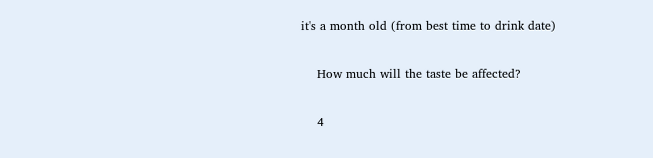it's a month old (from best time to drink date)

    How much will the taste be affected?

    4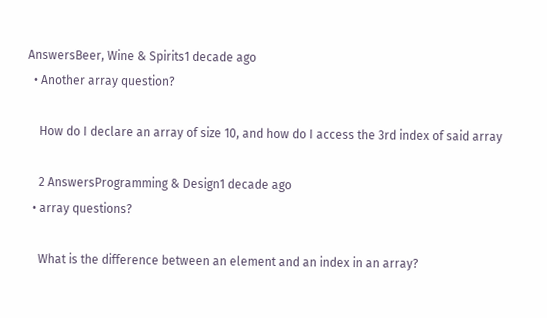AnswersBeer, Wine & Spirits1 decade ago
  • Another array question?

    How do I declare an array of size 10, and how do I access the 3rd index of said array

    2 AnswersProgramming & Design1 decade ago
  • array questions?

    What is the difference between an element and an index in an array?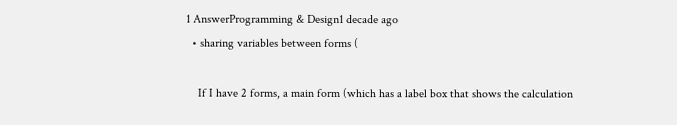1 AnswerProgramming & Design1 decade ago
  • sharing variables between forms (

    If I have 2 forms, a main form (which has a label box that shows the calculation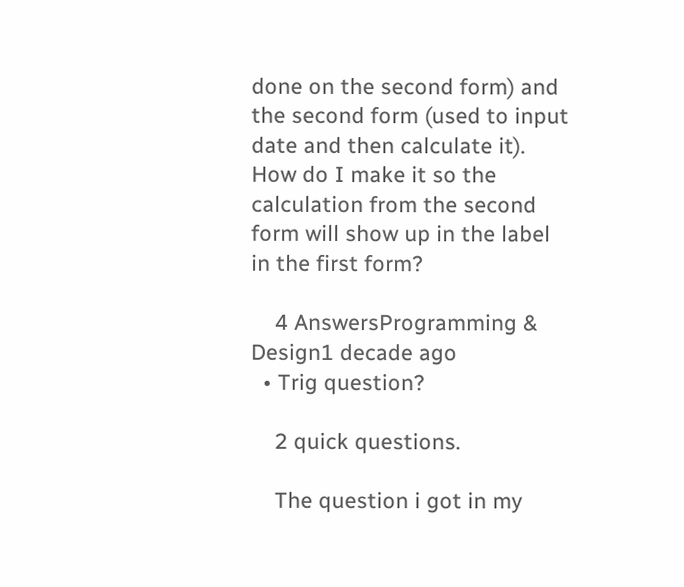done on the second form) and the second form (used to input date and then calculate it). How do I make it so the calculation from the second form will show up in the label in the first form?

    4 AnswersProgramming & Design1 decade ago
  • Trig question?

    2 quick questions.

    The question i got in my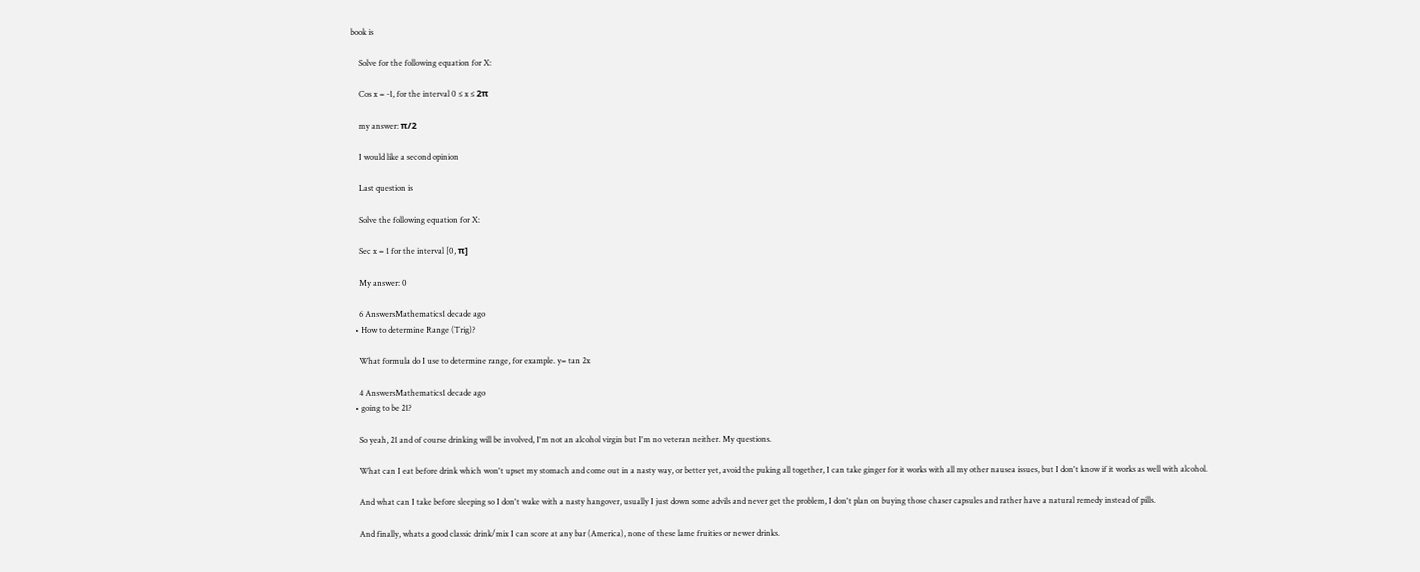book is

    Solve for the following equation for X:

    Cos x = -1, for the interval 0 ≤ x ≤ 2π

    my answer: π/2

    I would like a second opinion

    Last question is

    Solve the following equation for X:

    Sec x = 1 for the interval [0, π]

    My answer: 0

    6 AnswersMathematics1 decade ago
  • How to determine Range (Trig)?

    What formula do I use to determine range, for example. y= tan 2x

    4 AnswersMathematics1 decade ago
  • going to be 21?

    So yeah, 21 and of course drinking will be involved, I'm not an alcohol virgin but I'm no veteran neither. My questions.

    What can I eat before drink which won't upset my stomach and come out in a nasty way, or better yet, avoid the puking all together, I can take ginger for it works with all my other nausea issues, but I don't know if it works as well with alcohol.

    And what can I take before sleeping so I don't wake with a nasty hangover, usually I just down some advils and never get the problem, I don't plan on buying those chaser capsules and rather have a natural remedy instead of pills.

    And finally, whats a good classic drink/mix I can score at any bar (America), none of these lame fruities or newer drinks.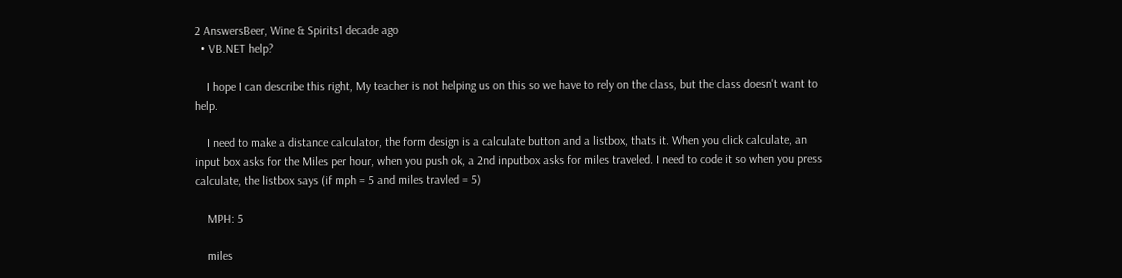2 AnswersBeer, Wine & Spirits1 decade ago
  • VB.NET help?

    I hope I can describe this right, My teacher is not helping us on this so we have to rely on the class, but the class doesn't want to help.

    I need to make a distance calculator, the form design is a calculate button and a listbox, thats it. When you click calculate, an input box asks for the Miles per hour, when you push ok, a 2nd inputbox asks for miles traveled. I need to code it so when you press calculate, the listbox says (if mph = 5 and miles travled = 5)

    MPH: 5

    miles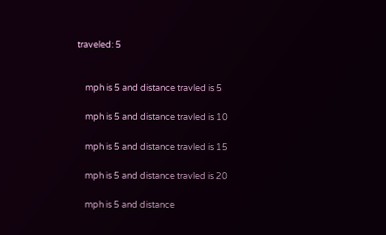traveled: 5


    mph is 5 and distance travled is 5

    mph is 5 and distance travled is 10

    mph is 5 and distance travled is 15

    mph is 5 and distance travled is 20

    mph is 5 and distance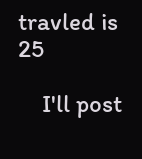travled is 25

    I'll post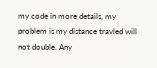my code in more details, my problem is my distance travled will not double. Any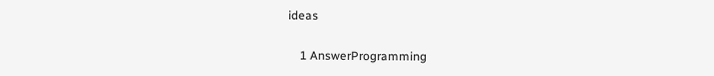ideas

    1 AnswerProgramming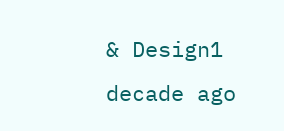& Design1 decade ago